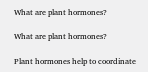What are plant hormones?

What are plant hormones?

Plant hormones help to coordinate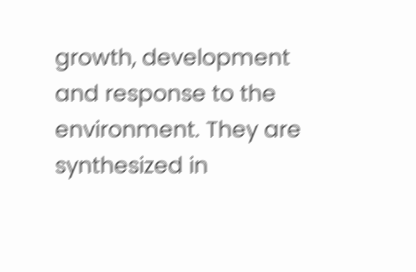growth, development and response to the environment. They are synthesized in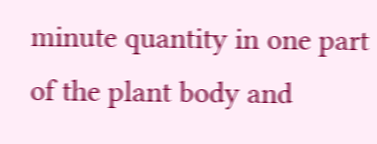minute quantity in one part of the plant body and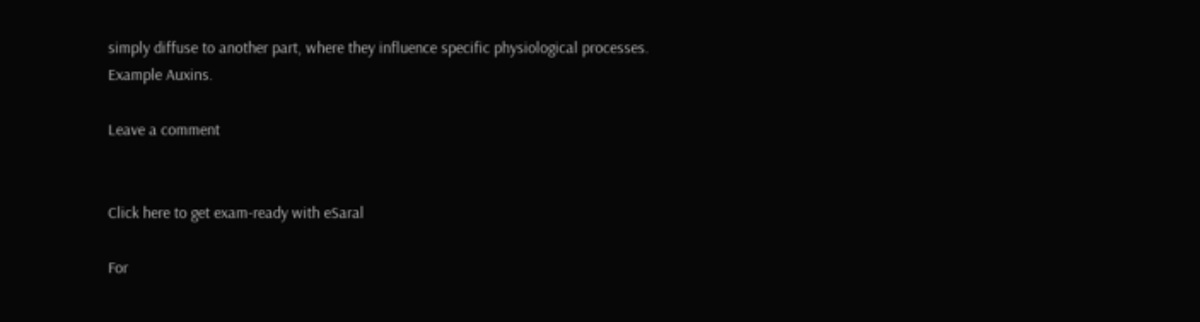simply diffuse to another part, where they influence specific physiological processes. Example Auxins.

Leave a comment


Click here to get exam-ready with eSaral

For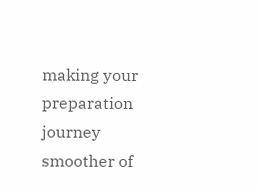making your preparation journey smoother of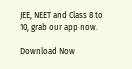JEE, NEET and Class 8 to 10, grab our app now.

Download Now